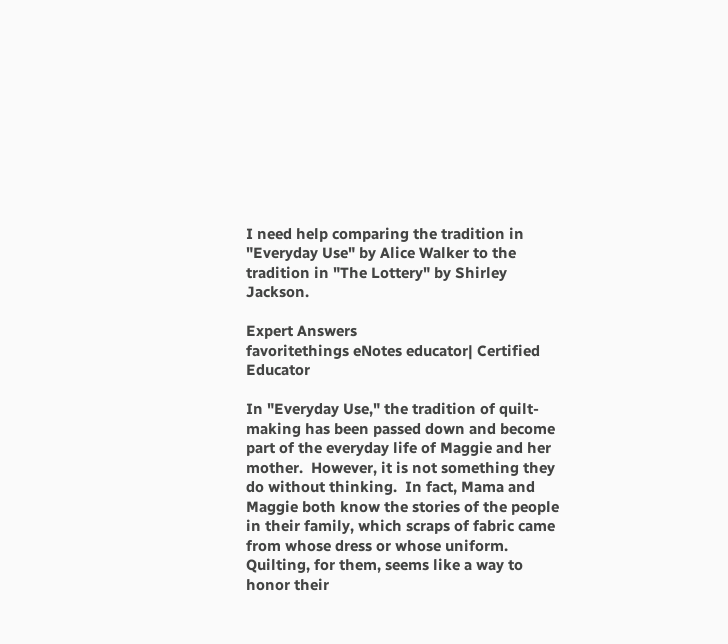I need help comparing the tradition in "Everyday Use" by Alice Walker to the tradition in "The Lottery" by Shirley Jackson.

Expert Answers
favoritethings eNotes educator| Certified Educator

In "Everyday Use," the tradition of quilt-making has been passed down and become part of the everyday life of Maggie and her mother.  However, it is not something they do without thinking.  In fact, Mama and Maggie both know the stories of the people in their family, which scraps of fabric came from whose dress or whose uniform.  Quilting, for them, seems like a way to honor their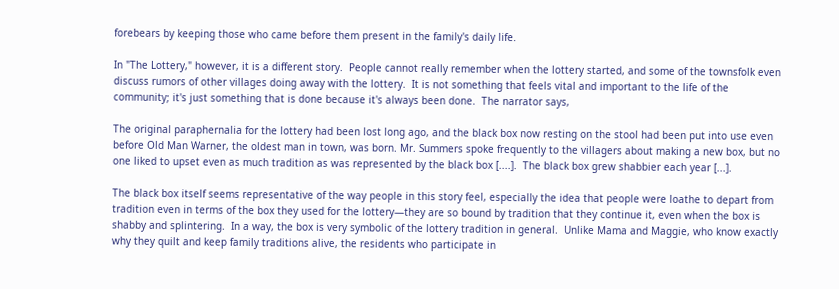forebears by keeping those who came before them present in the family's daily life.

In "The Lottery," however, it is a different story.  People cannot really remember when the lottery started, and some of the townsfolk even discuss rumors of other villages doing away with the lottery.  It is not something that feels vital and important to the life of the community; it's just something that is done because it's always been done.  The narrator says,

The original paraphernalia for the lottery had been lost long ago, and the black box now resting on the stool had been put into use even before Old Man Warner, the oldest man in town, was born. Mr. Summers spoke frequently to the villagers about making a new box, but no one liked to upset even as much tradition as was represented by the black box [....].  The black box grew shabbier each year [...].

The black box itself seems representative of the way people in this story feel, especially the idea that people were loathe to depart from tradition even in terms of the box they used for the lottery—they are so bound by tradition that they continue it, even when the box is shabby and splintering.  In a way, the box is very symbolic of the lottery tradition in general.  Unlike Mama and Maggie, who know exactly why they quilt and keep family traditions alive, the residents who participate in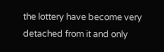the lottery have become very detached from it and only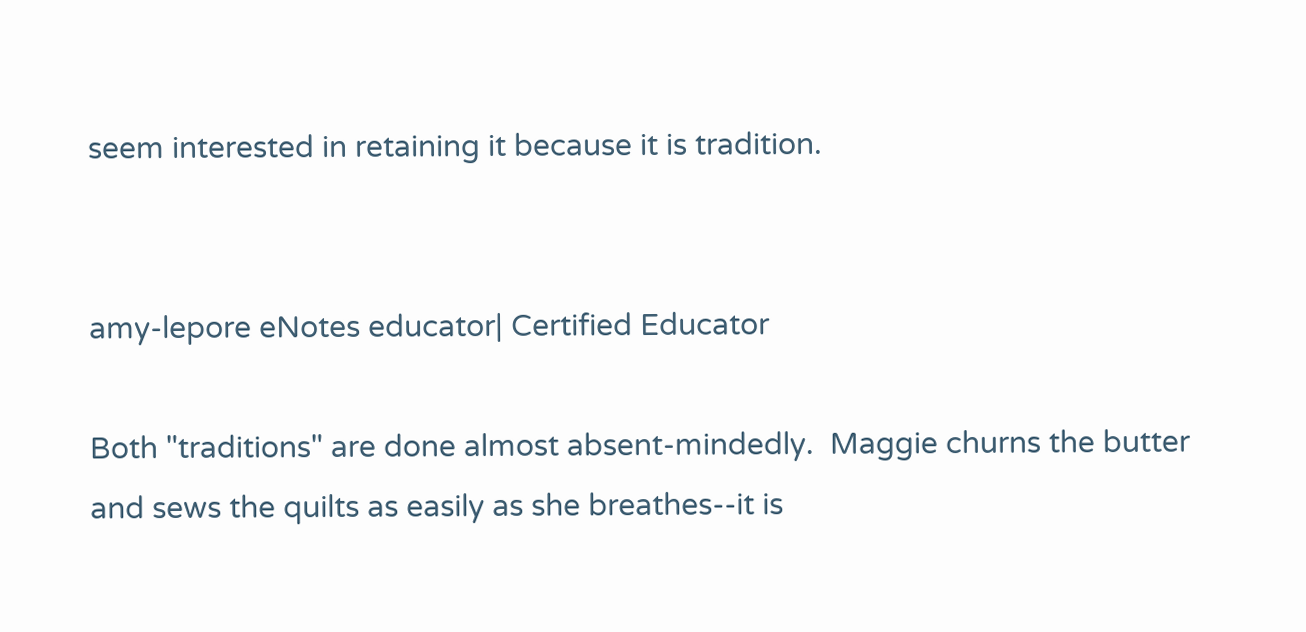seem interested in retaining it because it is tradition.


amy-lepore eNotes educator| Certified Educator

Both "traditions" are done almost absent-mindedly.  Maggie churns the butter and sews the quilts as easily as she breathes--it is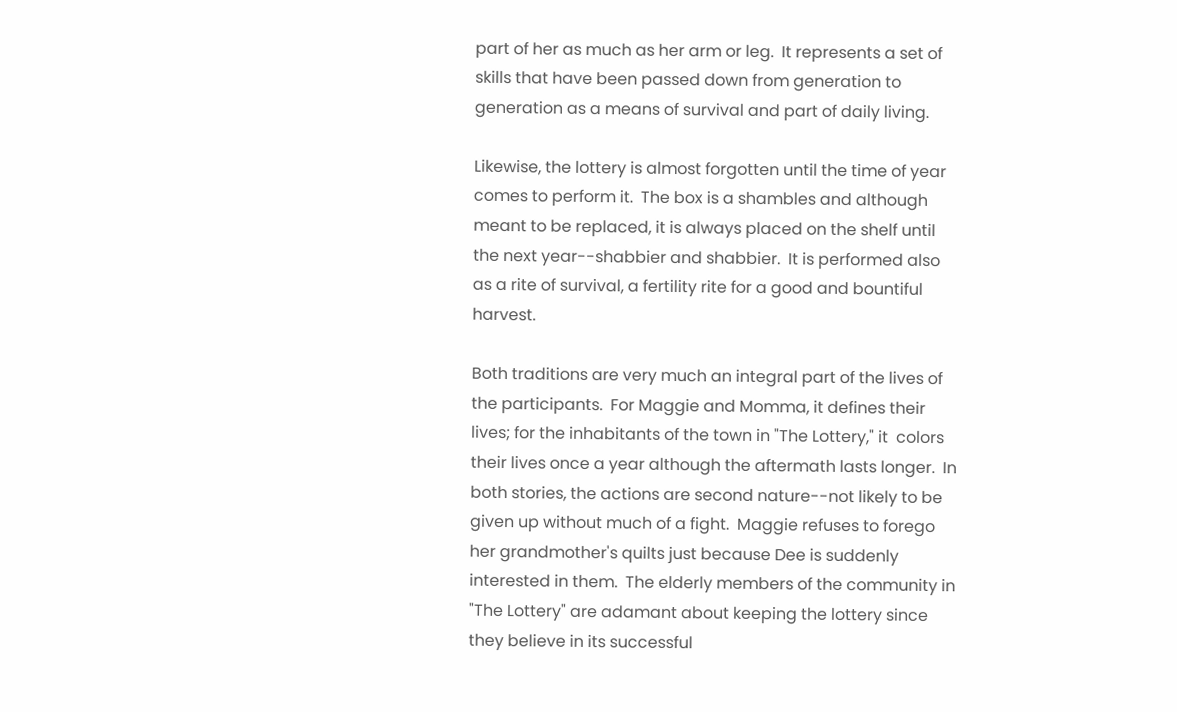part of her as much as her arm or leg.  It represents a set of skills that have been passed down from generation to generation as a means of survival and part of daily living.

Likewise, the lottery is almost forgotten until the time of year comes to perform it.  The box is a shambles and although meant to be replaced, it is always placed on the shelf until the next year--shabbier and shabbier.  It is performed also as a rite of survival, a fertility rite for a good and bountiful harvest.

Both traditions are very much an integral part of the lives of the participants.  For Maggie and Momma, it defines their lives; for the inhabitants of the town in "The Lottery," it  colors their lives once a year although the aftermath lasts longer.  In both stories, the actions are second nature--not likely to be given up without much of a fight.  Maggie refuses to forego her grandmother's quilts just because Dee is suddenly interested in them.  The elderly members of the community in "The Lottery" are adamant about keeping the lottery since they believe in its successful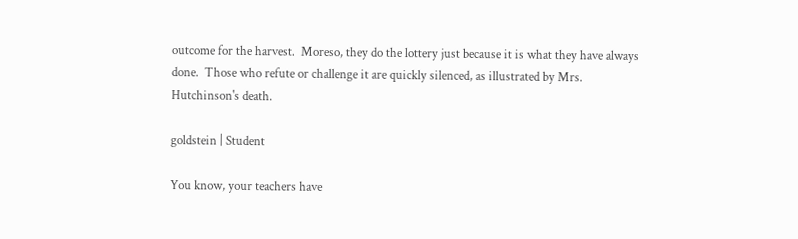outcome for the harvest.  Moreso, they do the lottery just because it is what they have always done.  Those who refute or challenge it are quickly silenced, as illustrated by Mrs. Hutchinson's death.

goldstein | Student

You know, your teachers have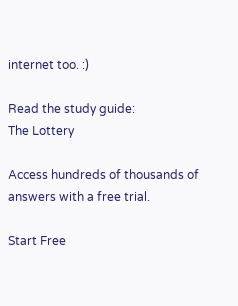internet too. :)

Read the study guide:
The Lottery

Access hundreds of thousands of answers with a free trial.

Start Free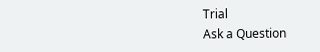Trial
Ask a Question